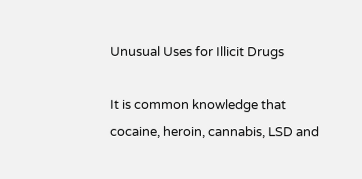Unusual Uses for Illicit Drugs

It is common knowledge that cocaine, heroin, cannabis, LSD and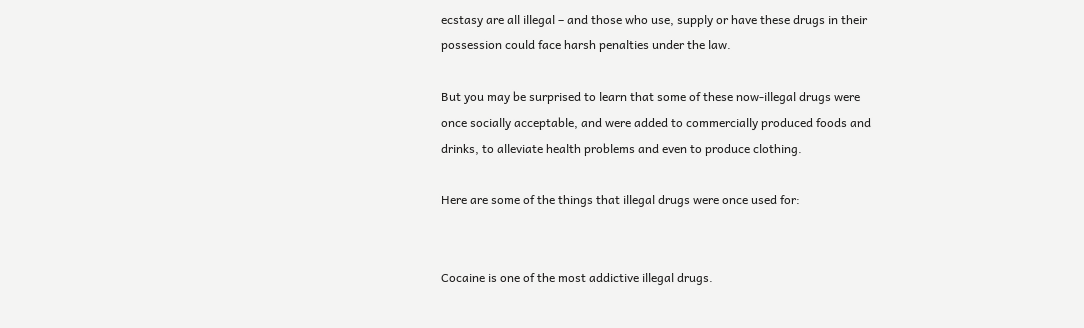ecstasy are all illegal – and those who use, supply or have these drugs in their possession could face harsh penalties under the law.

But you may be surprised to learn that some of these now-illegal drugs were once socially acceptable, and were added to commercially produced foods and drinks, to alleviate health problems and even to produce clothing.

Here are some of the things that illegal drugs were once used for:


Cocaine is one of the most addictive illegal drugs.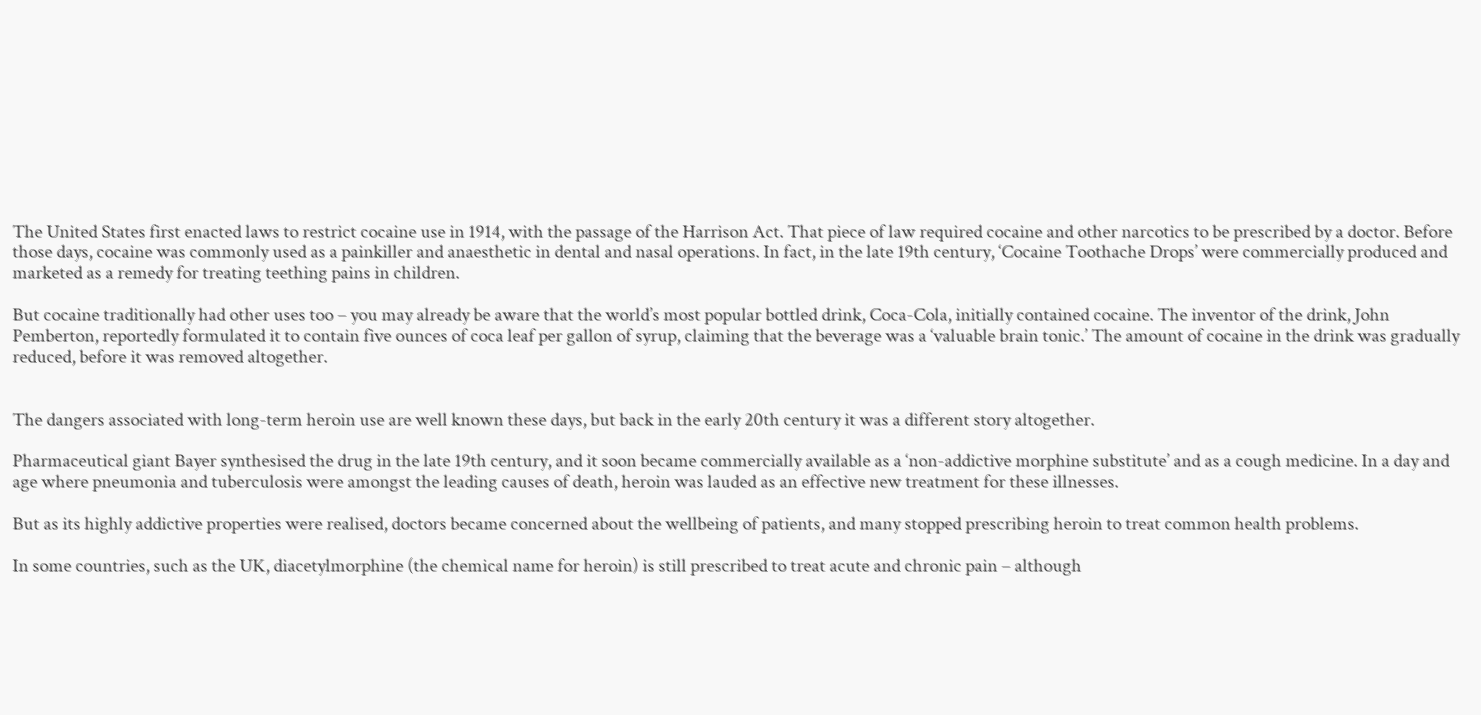The United States first enacted laws to restrict cocaine use in 1914, with the passage of the Harrison Act. That piece of law required cocaine and other narcotics to be prescribed by a doctor. Before those days, cocaine was commonly used as a painkiller and anaesthetic in dental and nasal operations. In fact, in the late 19th century, ‘Cocaine Toothache Drops’ were commercially produced and marketed as a remedy for treating teething pains in children.

But cocaine traditionally had other uses too – you may already be aware that the world’s most popular bottled drink, Coca-Cola, initially contained cocaine. The inventor of the drink, John Pemberton, reportedly formulated it to contain five ounces of coca leaf per gallon of syrup, claiming that the beverage was a ‘valuable brain tonic.’ The amount of cocaine in the drink was gradually reduced, before it was removed altogether.


The dangers associated with long-term heroin use are well known these days, but back in the early 20th century it was a different story altogether.

Pharmaceutical giant Bayer synthesised the drug in the late 19th century, and it soon became commercially available as a ‘non-addictive morphine substitute’ and as a cough medicine. In a day and age where pneumonia and tuberculosis were amongst the leading causes of death, heroin was lauded as an effective new treatment for these illnesses.

But as its highly addictive properties were realised, doctors became concerned about the wellbeing of patients, and many stopped prescribing heroin to treat common health problems.

In some countries, such as the UK, diacetylmorphine (the chemical name for heroin) is still prescribed to treat acute and chronic pain – although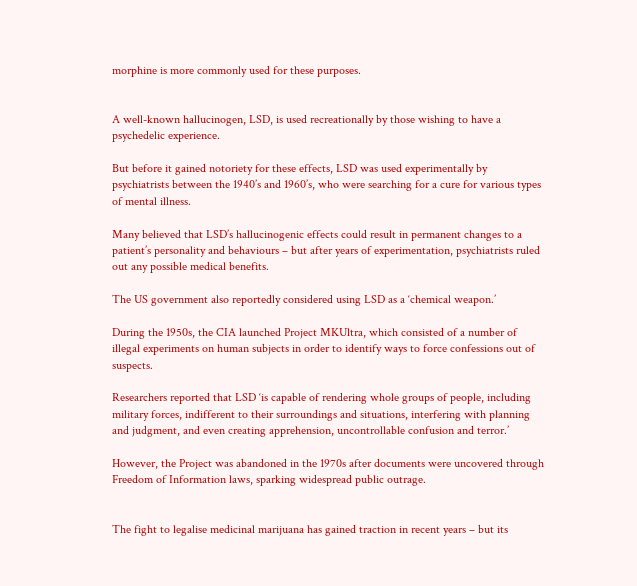morphine is more commonly used for these purposes.


A well-known hallucinogen, LSD, is used recreationally by those wishing to have a psychedelic experience.

But before it gained notoriety for these effects, LSD was used experimentally by psychiatrists between the 1940’s and 1960’s, who were searching for a cure for various types of mental illness.

Many believed that LSD’s hallucinogenic effects could result in permanent changes to a patient’s personality and behaviours – but after years of experimentation, psychiatrists ruled out any possible medical benefits.

The US government also reportedly considered using LSD as a ‘chemical weapon.’

During the 1950s, the CIA launched Project MKUltra, which consisted of a number of illegal experiments on human subjects in order to identify ways to force confessions out of suspects.

Researchers reported that LSD ‘is capable of rendering whole groups of people, including military forces, indifferent to their surroundings and situations, interfering with planning and judgment, and even creating apprehension, uncontrollable confusion and terror.’

However, the Project was abandoned in the 1970s after documents were uncovered through Freedom of Information laws, sparking widespread public outrage.


The fight to legalise medicinal marijuana has gained traction in recent years – but its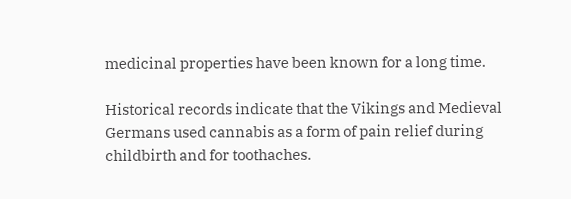medicinal properties have been known for a long time.

Historical records indicate that the Vikings and Medieval Germans used cannabis as a form of pain relief during childbirth and for toothaches.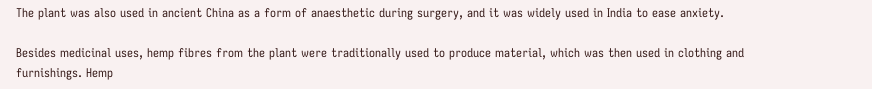The plant was also used in ancient China as a form of anaesthetic during surgery, and it was widely used in India to ease anxiety.

Besides medicinal uses, hemp fibres from the plant were traditionally used to produce material, which was then used in clothing and furnishings. Hemp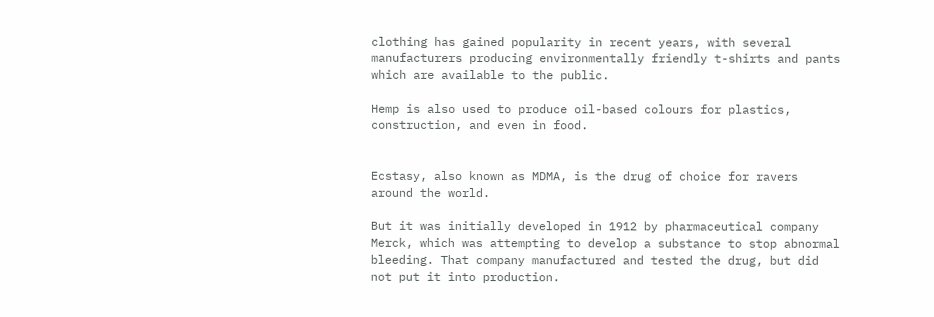clothing has gained popularity in recent years, with several manufacturers producing environmentally friendly t-shirts and pants which are available to the public.

Hemp is also used to produce oil-based colours for plastics, construction, and even in food.


Ecstasy, also known as MDMA, is the drug of choice for ravers around the world.

But it was initially developed in 1912 by pharmaceutical company Merck, which was attempting to develop a substance to stop abnormal bleeding. That company manufactured and tested the drug, but did not put it into production.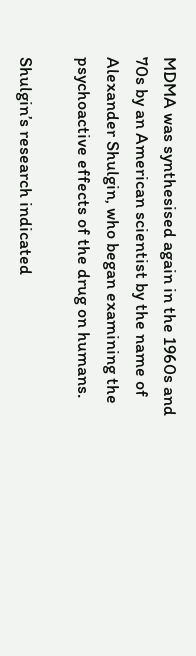MDMA was synthesised again in the 1960s and 70s by an American scientist by the name of Alexander Shulgin, who began examining the psychoactive effects of the drug on humans.

Shulgin’s research indicated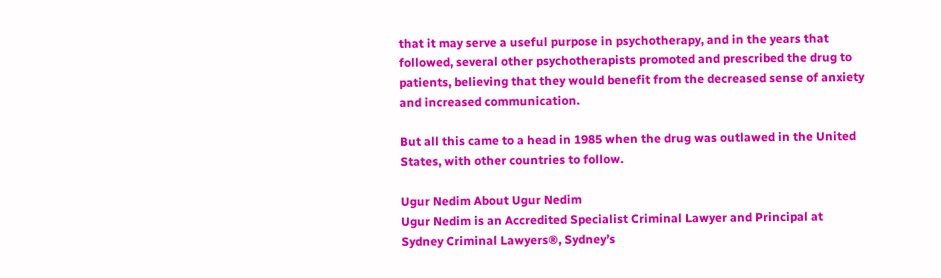that it may serve a useful purpose in psychotherapy, and in the years that followed, several other psychotherapists promoted and prescribed the drug to patients, believing that they would benefit from the decreased sense of anxiety and increased communication.

But all this came to a head in 1985 when the drug was outlawed in the United States, with other countries to follow.

Ugur Nedim About Ugur Nedim
Ugur Nedim is an Accredited Specialist Criminal Lawyer and Principal at Sydney Criminal Lawyers®, Sydney’s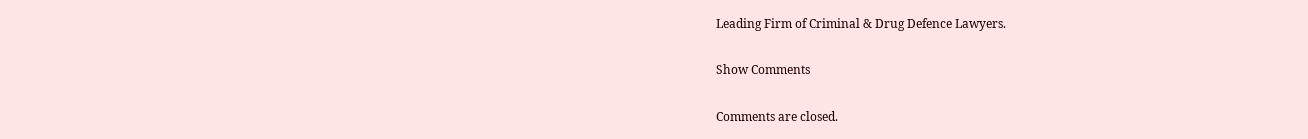Leading Firm of Criminal & Drug Defence Lawyers.

Show Comments

Comments are closed.